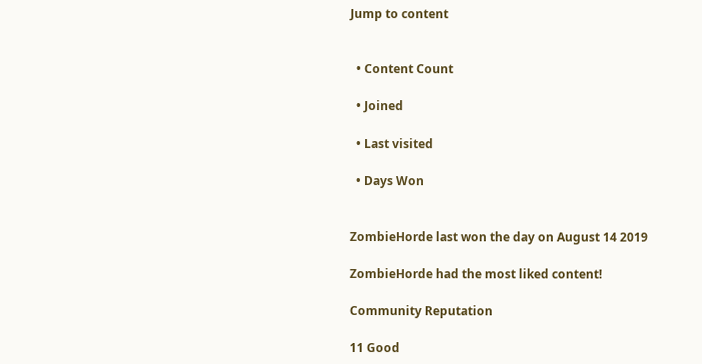Jump to content


  • Content Count

  • Joined

  • Last visited

  • Days Won


ZombieHorde last won the day on August 14 2019

ZombieHorde had the most liked content!

Community Reputation

11 Good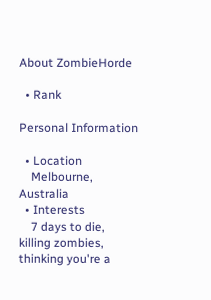About ZombieHorde

  • Rank

Personal Information

  • Location
    Melbourne, Australia
  • Interests
    7 days to die, killing zombies, thinking you're a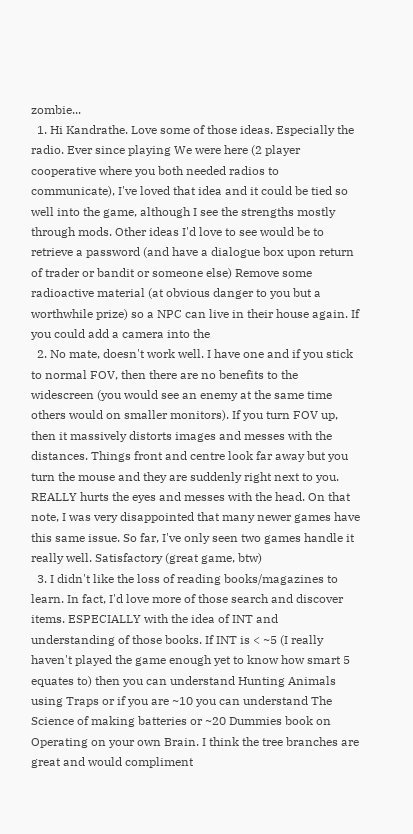zombie...
  1. Hi Kandrathe. Love some of those ideas. Especially the radio. Ever since playing We were here (2 player cooperative where you both needed radios to communicate), I've loved that idea and it could be tied so well into the game, although I see the strengths mostly through mods. Other ideas I'd love to see would be to retrieve a password (and have a dialogue box upon return of trader or bandit or someone else) Remove some radioactive material (at obvious danger to you but a worthwhile prize) so a NPC can live in their house again. If you could add a camera into the
  2. No mate, doesn't work well. I have one and if you stick to normal FOV, then there are no benefits to the widescreen (you would see an enemy at the same time others would on smaller monitors). If you turn FOV up, then it massively distorts images and messes with the distances. Things front and centre look far away but you turn the mouse and they are suddenly right next to you. REALLY hurts the eyes and messes with the head. On that note, I was very disappointed that many newer games have this same issue. So far, I've only seen two games handle it really well. Satisfactory (great game, btw)
  3. I didn't like the loss of reading books/magazines to learn. In fact, I'd love more of those search and discover items. ESPECIALLY with the idea of INT and understanding of those books. If INT is < ~5 (I really haven't played the game enough yet to know how smart 5 equates to) then you can understand Hunting Animals using Traps or if you are ~10 you can understand The Science of making batteries or ~20 Dummies book on Operating on your own Brain. I think the tree branches are great and would compliment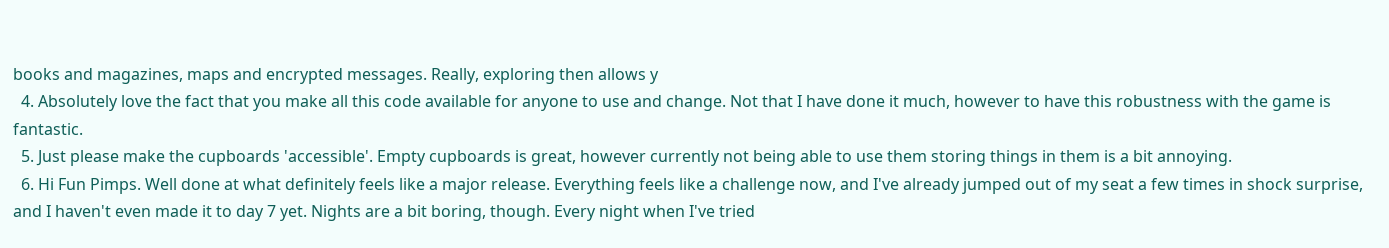books and magazines, maps and encrypted messages. Really, exploring then allows y
  4. Absolutely love the fact that you make all this code available for anyone to use and change. Not that I have done it much, however to have this robustness with the game is fantastic.
  5. Just please make the cupboards 'accessible'. Empty cupboards is great, however currently not being able to use them storing things in them is a bit annoying.
  6. Hi Fun Pimps. Well done at what definitely feels like a major release. Everything feels like a challenge now, and I've already jumped out of my seat a few times in shock surprise, and I haven't even made it to day 7 yet. Nights are a bit boring, though. Every night when I've tried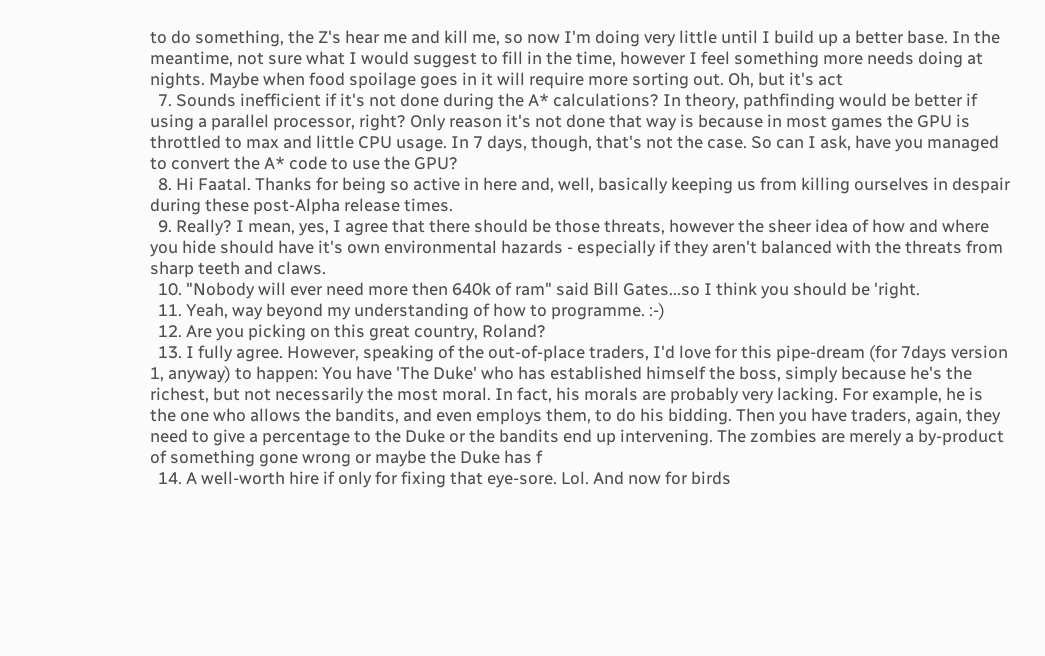to do something, the Z's hear me and kill me, so now I'm doing very little until I build up a better base. In the meantime, not sure what I would suggest to fill in the time, however I feel something more needs doing at nights. Maybe when food spoilage goes in it will require more sorting out. Oh, but it's act
  7. Sounds inefficient if it's not done during the A* calculations? In theory, pathfinding would be better if using a parallel processor, right? Only reason it's not done that way is because in most games the GPU is throttled to max and little CPU usage. In 7 days, though, that's not the case. So can I ask, have you managed to convert the A* code to use the GPU?
  8. Hi Faatal. Thanks for being so active in here and, well, basically keeping us from killing ourselves in despair during these post-Alpha release times.
  9. Really? I mean, yes, I agree that there should be those threats, however the sheer idea of how and where you hide should have it's own environmental hazards - especially if they aren't balanced with the threats from sharp teeth and claws.
  10. "Nobody will ever need more then 640k of ram" said Bill Gates...so I think you should be 'right.
  11. Yeah, way beyond my understanding of how to programme. :-)
  12. Are you picking on this great country, Roland?
  13. I fully agree. However, speaking of the out-of-place traders, I'd love for this pipe-dream (for 7days version 1, anyway) to happen: You have 'The Duke' who has established himself the boss, simply because he's the richest, but not necessarily the most moral. In fact, his morals are probably very lacking. For example, he is the one who allows the bandits, and even employs them, to do his bidding. Then you have traders, again, they need to give a percentage to the Duke or the bandits end up intervening. The zombies are merely a by-product of something gone wrong or maybe the Duke has f
  14. A well-worth hire if only for fixing that eye-sore. Lol. And now for birds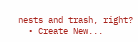nests and trash, right?
  • Create New...